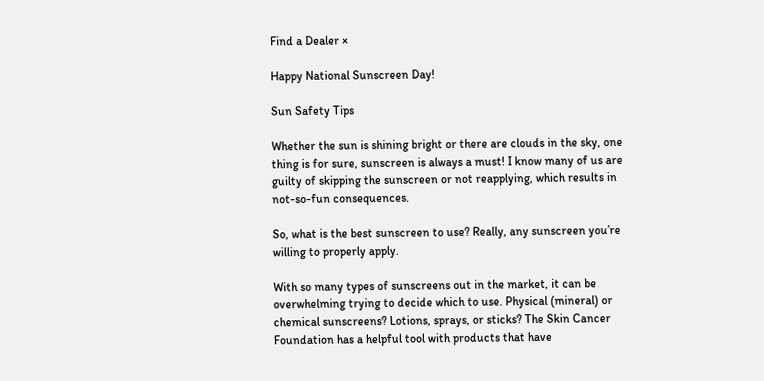Find a Dealer ×

Happy National Sunscreen Day!

Sun Safety Tips

Whether the sun is shining bright or there are clouds in the sky, one thing is for sure, sunscreen is always a must! I know many of us are guilty of skipping the sunscreen or not reapplying, which results in not-so-fun consequences.

So, what is the best sunscreen to use? Really, any sunscreen you’re willing to properly apply.

With so many types of sunscreens out in the market, it can be overwhelming trying to decide which to use. Physical (mineral) or chemical sunscreens? Lotions, sprays, or sticks? The Skin Cancer Foundation has a helpful tool with products that have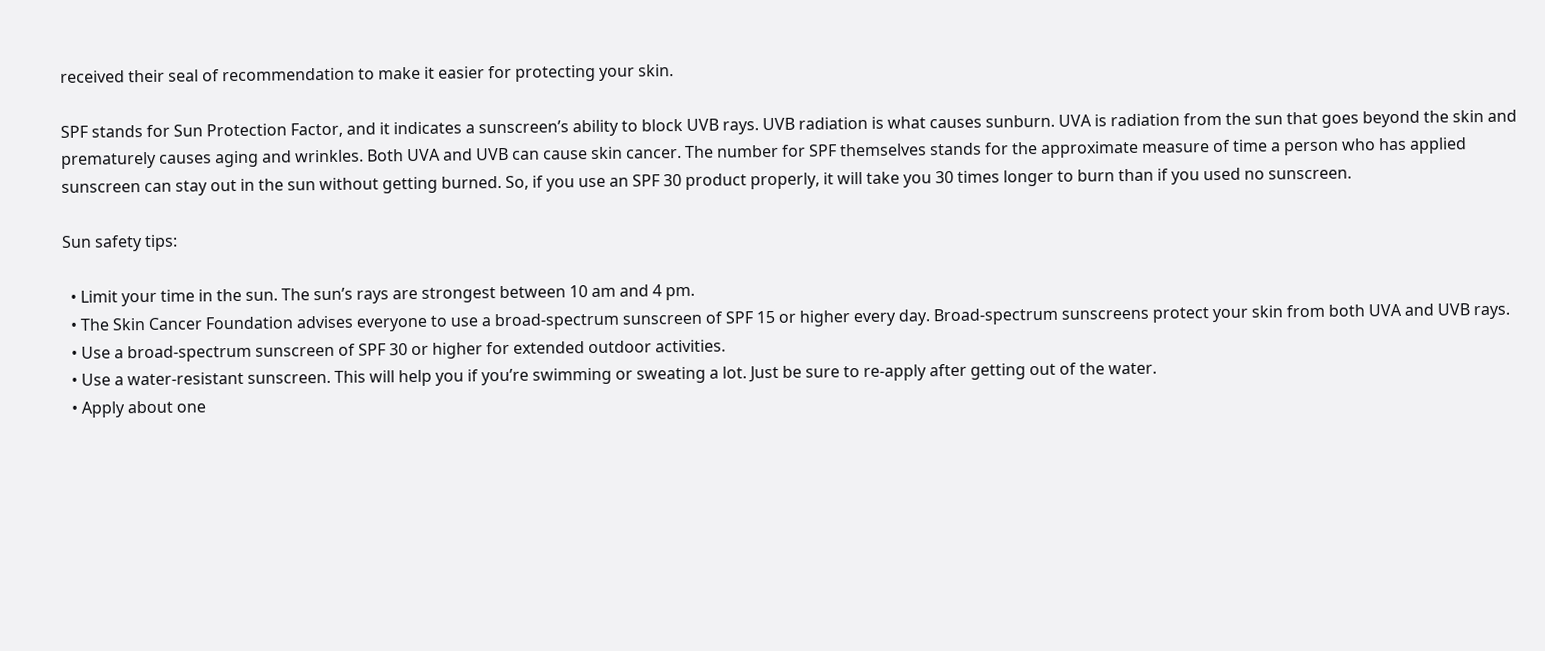received their seal of recommendation to make it easier for protecting your skin.

SPF stands for Sun Protection Factor, and it indicates a sunscreen’s ability to block UVB rays. UVB radiation is what causes sunburn. UVA is radiation from the sun that goes beyond the skin and prematurely causes aging and wrinkles. Both UVA and UVB can cause skin cancer. The number for SPF themselves stands for the approximate measure of time a person who has applied sunscreen can stay out in the sun without getting burned. So, if you use an SPF 30 product properly, it will take you 30 times longer to burn than if you used no sunscreen.

Sun safety tips:

  • Limit your time in the sun. The sun’s rays are strongest between 10 am and 4 pm.
  • The Skin Cancer Foundation advises everyone to use a broad-spectrum sunscreen of SPF 15 or higher every day. Broad-spectrum sunscreens protect your skin from both UVA and UVB rays.
  • Use a broad-spectrum sunscreen of SPF 30 or higher for extended outdoor activities.
  • Use a water-resistant sunscreen. This will help you if you’re swimming or sweating a lot. Just be sure to re-apply after getting out of the water.
  • Apply about one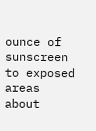ounce of sunscreen to exposed areas about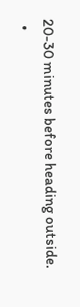20-30 minutes before heading outside.
  •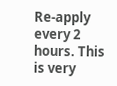Re-apply every 2 hours. This is very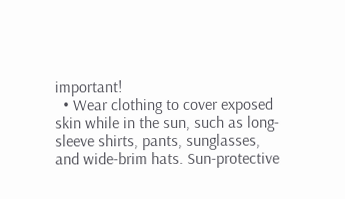important!
  • Wear clothing to cover exposed skin while in the sun, such as long-sleeve shirts, pants, sunglasses, and wide-brim hats. Sun-protective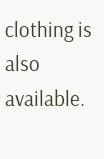clothing is also available.